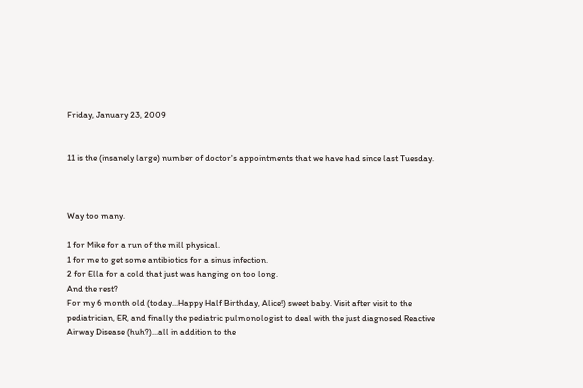Friday, January 23, 2009


11 is the (insanely large) number of doctor's appointments that we have had since last Tuesday.



Way too many.

1 for Mike for a run of the mill physical.
1 for me to get some antibiotics for a sinus infection.
2 for Ella for a cold that just was hanging on too long.
And the rest?
For my 6 month old (today...Happy Half Birthday, Alice!) sweet baby. Visit after visit to the pediatrician, ER, and finally the pediatric pulmonologist to deal with the just diagnosed Reactive Airway Disease (huh?)...all in addition to the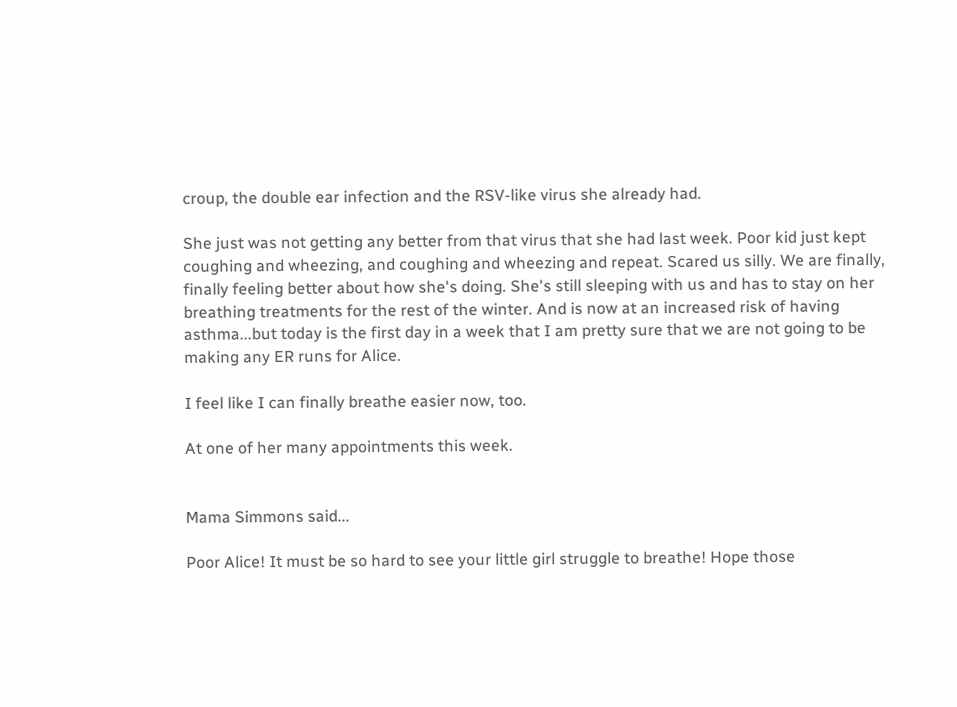croup, the double ear infection and the RSV-like virus she already had.

She just was not getting any better from that virus that she had last week. Poor kid just kept coughing and wheezing, and coughing and wheezing and repeat. Scared us silly. We are finally, finally feeling better about how she's doing. She's still sleeping with us and has to stay on her breathing treatments for the rest of the winter. And is now at an increased risk of having asthma...but today is the first day in a week that I am pretty sure that we are not going to be making any ER runs for Alice.

I feel like I can finally breathe easier now, too.

At one of her many appointments this week.


Mama Simmons said...

Poor Alice! It must be so hard to see your little girl struggle to breathe! Hope those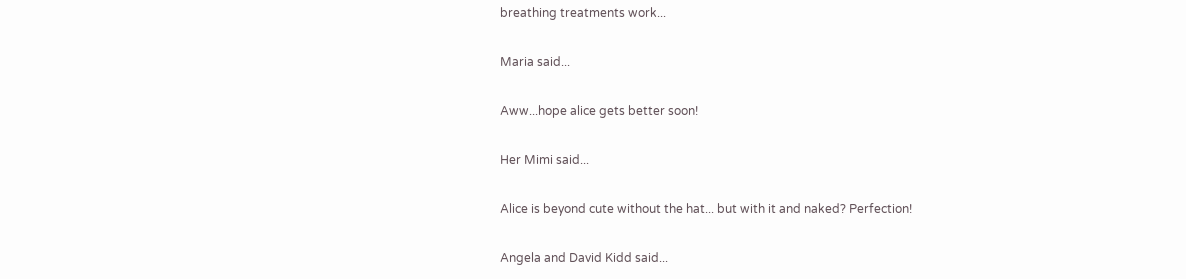breathing treatments work...

Maria said...

Aww...hope alice gets better soon!

Her Mimi said...

Alice is beyond cute without the hat... but with it and naked? Perfection!

Angela and David Kidd said...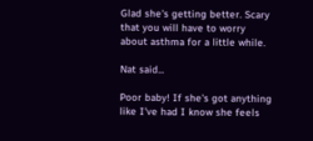Glad she's getting better. Scary that you will have to worry about asthma for a little while.

Nat said...

Poor baby! If she's got anything like I've had I know she feels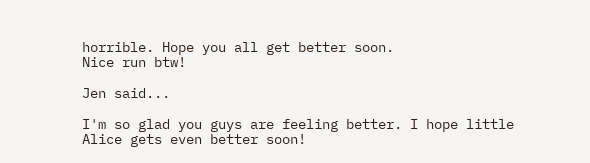horrible. Hope you all get better soon.
Nice run btw!

Jen said...

I'm so glad you guys are feeling better. I hope little Alice gets even better soon!